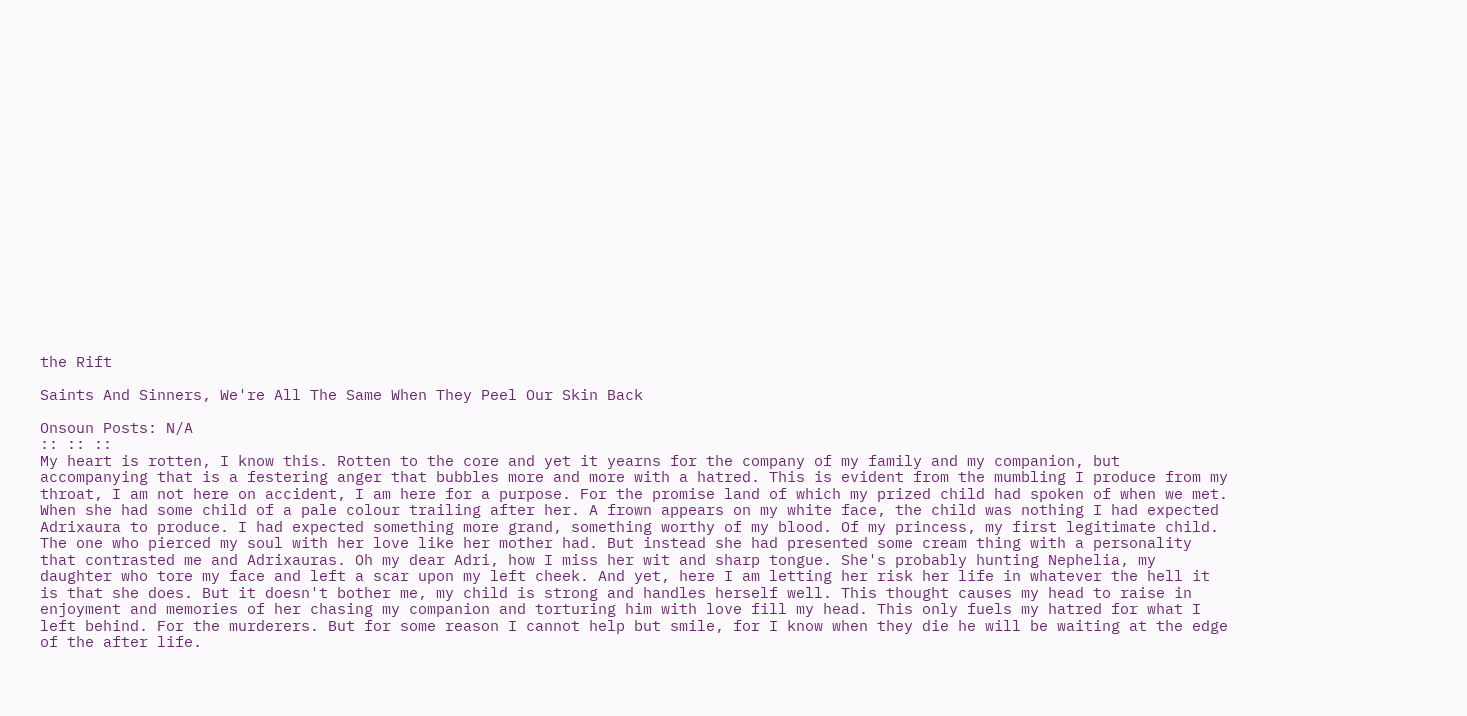the Rift

Saints And Sinners, We're All The Same When They Peel Our Skin Back

Onsoun Posts: N/A
:: :: ::
My heart is rotten, I know this. Rotten to the core and yet it yearns for the company of my family and my companion, but accompanying that is a festering anger that bubbles more and more with a hatred. This is evident from the mumbling I produce from my throat, I am not here on accident, I am here for a purpose. For the promise land of which my prized child had spoken of when we met. When she had some child of a pale colour trailing after her. A frown appears on my white face, the child was nothing I had expected Adrixaura to produce. I had expected something more grand, something worthy of my blood. Of my princess, my first legitimate child. The one who pierced my soul with her love like her mother had. But instead she had presented some cream thing with a personality that contrasted me and Adrixauras. Oh my dear Adri, how I miss her wit and sharp tongue. She's probably hunting Nephelia, my daughter who tore my face and left a scar upon my left cheek. And yet, here I am letting her risk her life in whatever the hell it is that she does. But it doesn't bother me, my child is strong and handles herself well. This thought causes my head to raise in enjoyment and memories of her chasing my companion and torturing him with love fill my head. This only fuels my hatred for what I left behind. For the murderers. But for some reason I cannot help but smile, for I know when they die he will be waiting at the edge of the after life.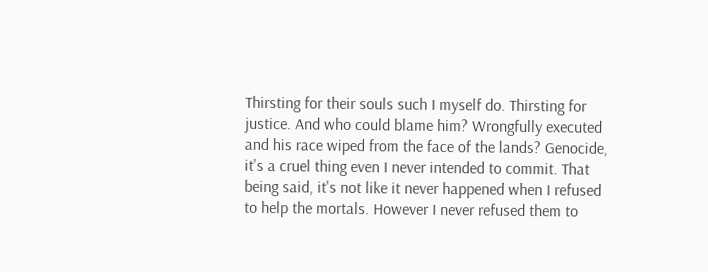Thirsting for their souls such I myself do. Thirsting for justice. And who could blame him? Wrongfully executed and his race wiped from the face of the lands? Genocide, it's a cruel thing even I never intended to commit. That being said, it's not like it never happened when I refused to help the mortals. However I never refused them to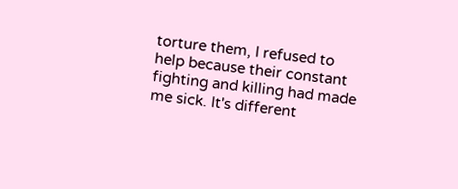torture them, I refused to help because their constant fighting and killing had made me sick. It's different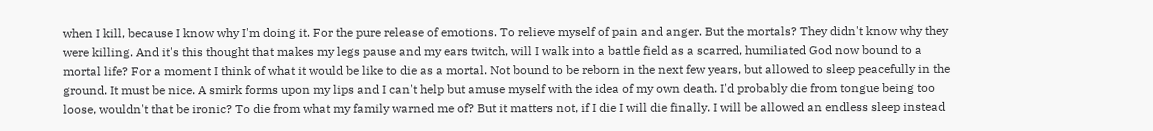when I kill, because I know why I'm doing it. For the pure release of emotions. To relieve myself of pain and anger. But the mortals? They didn't know why they were killing. And it's this thought that makes my legs pause and my ears twitch, will I walk into a battle field as a scarred, humiliated God now bound to a mortal life? For a moment I think of what it would be like to die as a mortal. Not bound to be reborn in the next few years, but allowed to sleep peacefully in the ground. It must be nice. A smirk forms upon my lips and I can't help but amuse myself with the idea of my own death. I'd probably die from tongue being too loose, wouldn't that be ironic? To die from what my family warned me of? But it matters not, if I die I will die finally. I will be allowed an endless sleep instead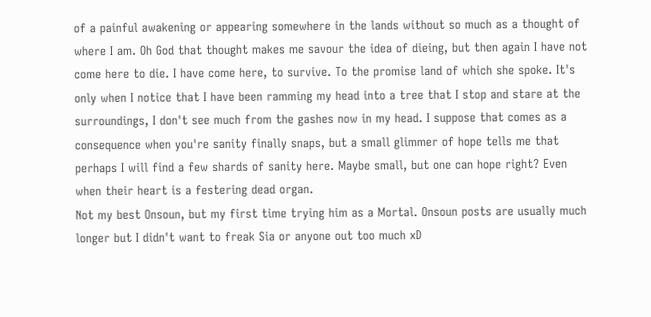of a painful awakening or appearing somewhere in the lands without so much as a thought of where I am. Oh God that thought makes me savour the idea of dieing, but then again I have not come here to die. I have come here, to survive. To the promise land of which she spoke. It's only when I notice that I have been ramming my head into a tree that I stop and stare at the surroundings, I don't see much from the gashes now in my head. I suppose that comes as a consequence when you're sanity finally snaps, but a small glimmer of hope tells me that perhaps I will find a few shards of sanity here. Maybe small, but one can hope right? Even when their heart is a festering dead organ.
Not my best Onsoun, but my first time trying him as a Mortal. Onsoun posts are usually much longer but I didn't want to freak Sia or anyone out too much xD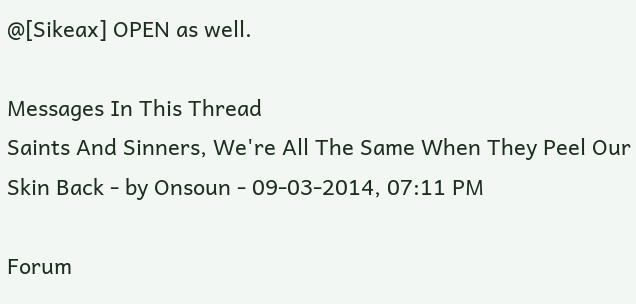@[Sikeax] OPEN as well.

Messages In This Thread
Saints And Sinners, We're All The Same When They Peel Our Skin Back - by Onsoun - 09-03-2014, 07:11 PM

Forum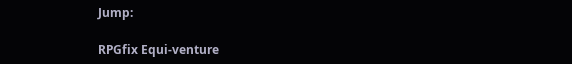Jump:

RPGfix Equi-venture